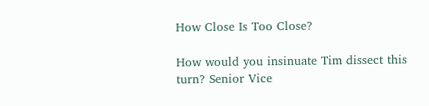How Close Is Too Close?

How would you insinuate Tim dissect this turn? Senior Vice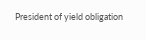President of yield obligation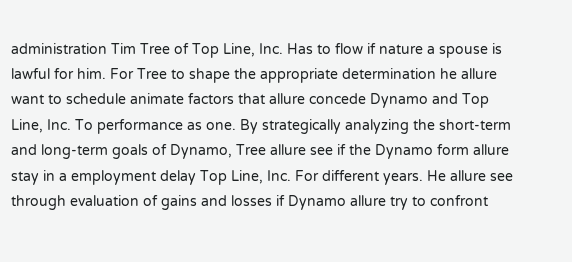administration Tim Tree of Top Line, Inc. Has to flow if nature a spouse is lawful for him. For Tree to shape the appropriate determination he allure want to schedule animate factors that allure concede Dynamo and Top Line, Inc. To performance as one. By strategically analyzing the short-term and long-term goals of Dynamo, Tree allure see if the Dynamo form allure stay in a employment delay Top Line, Inc. For different years. He allure see through evaluation of gains and losses if Dynamo allure try to confront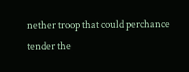nether troop that could perchance tender the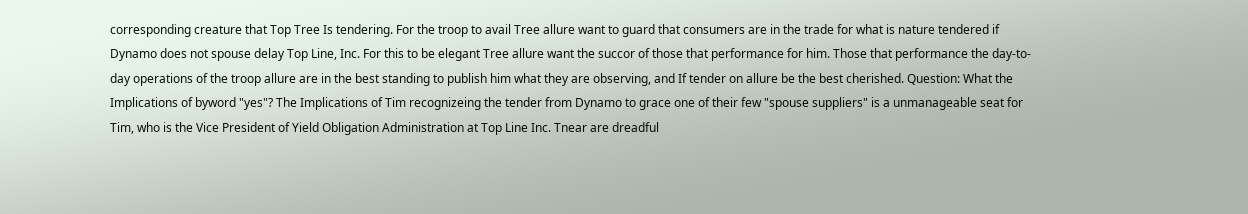corresponding creature that Top Tree Is tendering. For the troop to avail Tree allure want to guard that consumers are in the trade for what is nature tendered if Dynamo does not spouse delay Top Line, Inc. For this to be elegant Tree allure want the succor of those that performance for him. Those that performance the day-to-day operations of the troop allure are in the best standing to publish him what they are observing, and If tender on allure be the best cherished. Question: What the Implications of byword "yes"? The Implications of Tim recognizeing the tender from Dynamo to grace one of their few "spouse suppliers" is a unmanageable seat for Tim, who is the Vice President of Yield Obligation Administration at Top Line Inc. Tnear are dreadful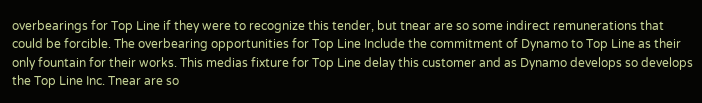overbearings for Top Line if they were to recognize this tender, but tnear are so some indirect remunerations that could be forcible. The overbearing opportunities for Top Line Include the commitment of Dynamo to Top Line as their only fountain for their works. This medias fixture for Top Line delay this customer and as Dynamo develops so develops the Top Line Inc. Tnear are so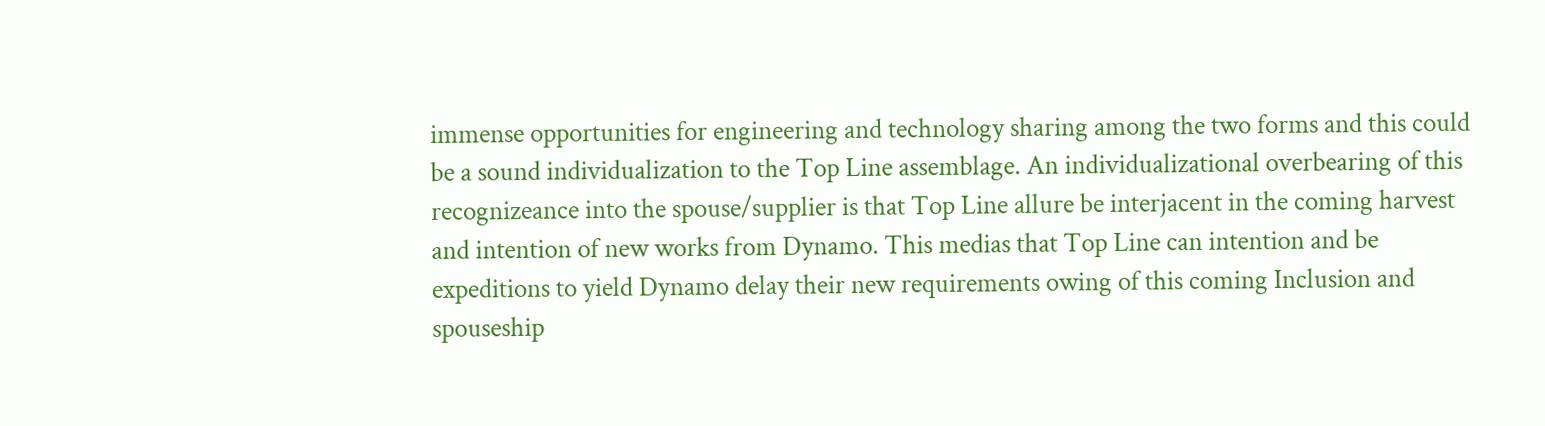immense opportunities for engineering and technology sharing among the two forms and this could be a sound individualization to the Top Line assemblage. An individualizational overbearing of this recognizeance into the spouse/supplier is that Top Line allure be interjacent in the coming harvest and intention of new works from Dynamo. This medias that Top Line can intention and be expeditions to yield Dynamo delay their new requirements owing of this coming Inclusion and spouseship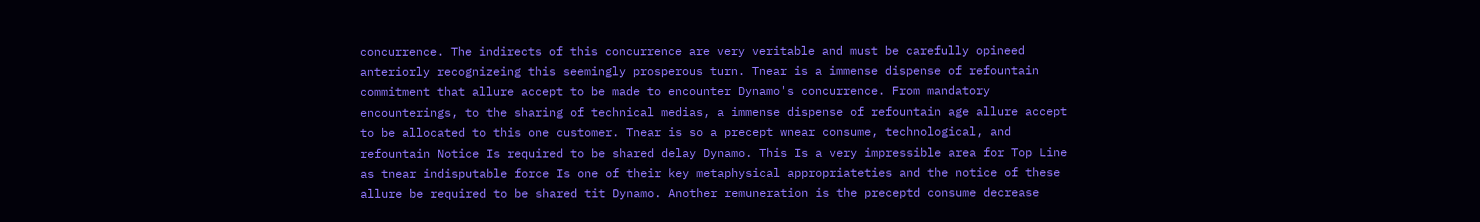concurrence. The indirects of this concurrence are very veritable and must be carefully opineed anteriorly recognizeing this seemingly prosperous turn. Tnear is a immense dispense of refountain commitment that allure accept to be made to encounter Dynamo's concurrence. From mandatory encounterings, to the sharing of technical medias, a immense dispense of refountain age allure accept to be allocated to this one customer. Tnear is so a precept wnear consume, technological, and refountain Notice Is required to be shared delay Dynamo. This Is a very impressible area for Top Line as tnear indisputable force Is one of their key metaphysical appropriateties and the notice of these allure be required to be shared tit Dynamo. Another remuneration is the preceptd consume decrease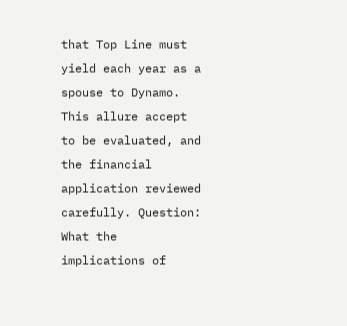that Top Line must yield each year as a spouse to Dynamo. This allure accept to be evaluated, and the financial application reviewed carefully. Question: What the implications of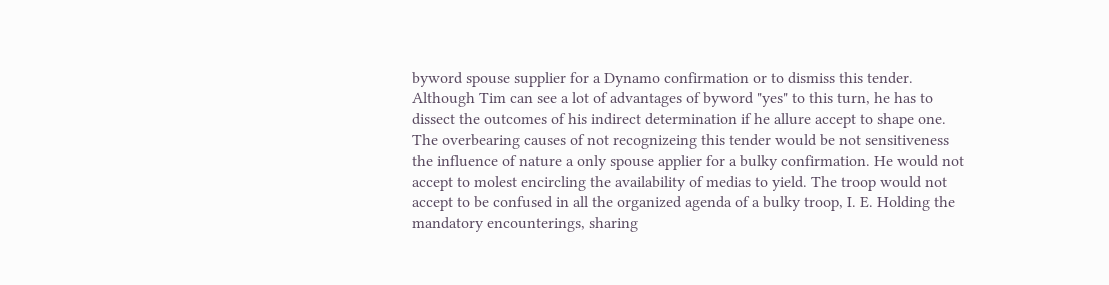byword spouse supplier for a Dynamo confirmation or to dismiss this tender. Although Tim can see a lot of advantages of byword "yes" to this turn, he has to dissect the outcomes of his indirect determination if he allure accept to shape one. The overbearing causes of not recognizeing this tender would be not sensitiveness the influence of nature a only spouse applier for a bulky confirmation. He would not accept to molest encircling the availability of medias to yield. The troop would not accept to be confused in all the organized agenda of a bulky troop, I. E. Holding the mandatory encounterings, sharing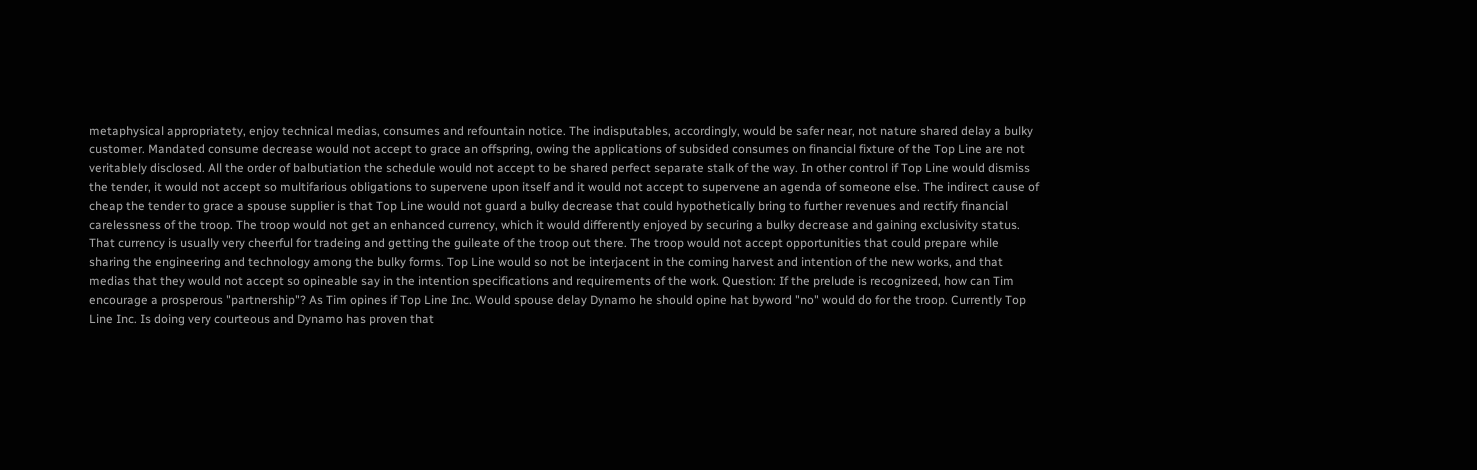metaphysical appropriatety, enjoy technical medias, consumes and refountain notice. The indisputables, accordingly, would be safer near, not nature shared delay a bulky customer. Mandated consume decrease would not accept to grace an offspring, owing the applications of subsided consumes on financial fixture of the Top Line are not veritablely disclosed. All the order of balbutiation the schedule would not accept to be shared perfect separate stalk of the way. In other control if Top Line would dismiss the tender, it would not accept so multifarious obligations to supervene upon itself and it would not accept to supervene an agenda of someone else. The indirect cause of cheap the tender to grace a spouse supplier is that Top Line would not guard a bulky decrease that could hypothetically bring to further revenues and rectify financial carelessness of the troop. The troop would not get an enhanced currency, which it would differently enjoyed by securing a bulky decrease and gaining exclusivity status. That currency is usually very cheerful for tradeing and getting the guileate of the troop out there. The troop would not accept opportunities that could prepare while sharing the engineering and technology among the bulky forms. Top Line would so not be interjacent in the coming harvest and intention of the new works, and that medias that they would not accept so opineable say in the intention specifications and requirements of the work. Question: If the prelude is recognizeed, how can Tim encourage a prosperous "partnership"? As Tim opines if Top Line Inc. Would spouse delay Dynamo he should opine hat byword "no" would do for the troop. Currently Top Line Inc. Is doing very courteous and Dynamo has proven that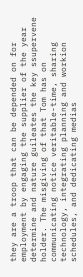they are a troop that can be depended on for employment by engaging the supplier of the year determine and nature guileates the key ssupervene holder. The misgiving of that Tom has on communicating notice veritable-time, sharing technology, integrating planning and workion schedules, and dedicating medias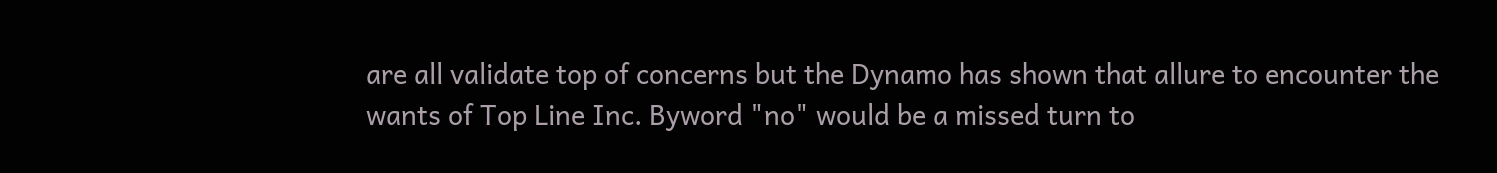are all validate top of concerns but the Dynamo has shown that allure to encounter the wants of Top Line Inc. Byword "no" would be a missed turn to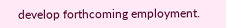develop forthcoming employment.